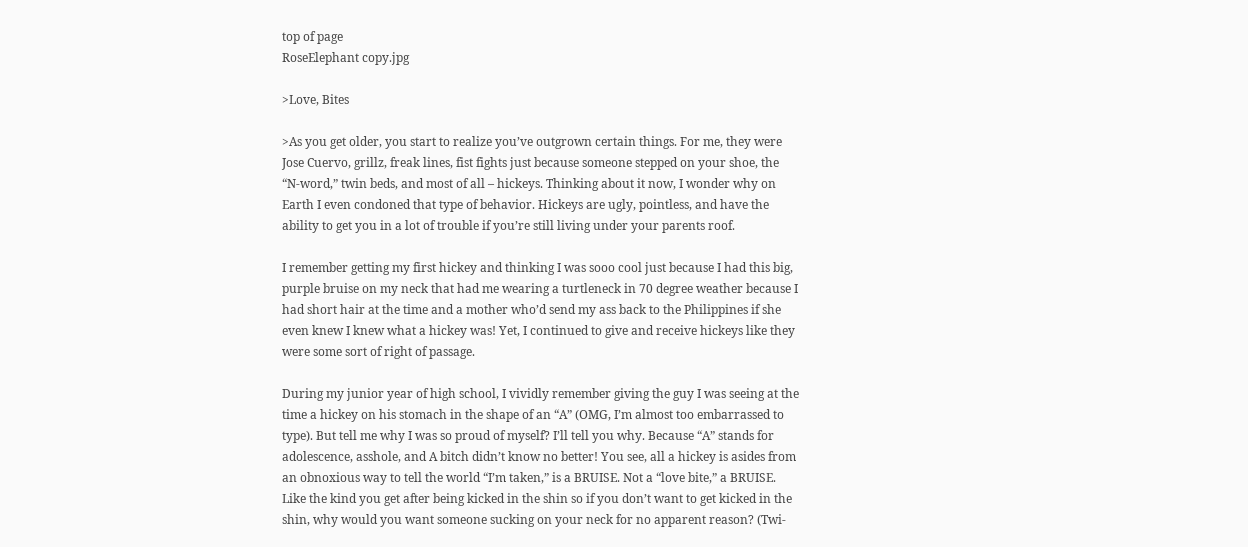top of page
RoseElephant copy.jpg

>Love, Bites

>As you get older, you start to realize you’ve outgrown certain things. For me, they were Jose Cuervo, grillz, freak lines, fist fights just because someone stepped on your shoe, the “N-word,” twin beds, and most of all – hickeys. Thinking about it now, I wonder why on Earth I even condoned that type of behavior. Hickeys are ugly, pointless, and have the ability to get you in a lot of trouble if you’re still living under your parents roof.

I remember getting my first hickey and thinking I was sooo cool just because I had this big, purple bruise on my neck that had me wearing a turtleneck in 70 degree weather because I had short hair at the time and a mother who’d send my ass back to the Philippines if she even knew I knew what a hickey was! Yet, I continued to give and receive hickeys like they were some sort of right of passage.

During my junior year of high school, I vividly remember giving the guy I was seeing at the time a hickey on his stomach in the shape of an “A” (OMG, I’m almost too embarrassed to type). But tell me why I was so proud of myself? I’ll tell you why. Because “A” stands for adolescence, asshole, and A bitch didn’t know no better! You see, all a hickey is asides from an obnoxious way to tell the world “I’m taken,” is a BRUISE. Not a “love bite,” a BRUISE. Like the kind you get after being kicked in the shin so if you don’t want to get kicked in the shin, why would you want someone sucking on your neck for no apparent reason? (Twi-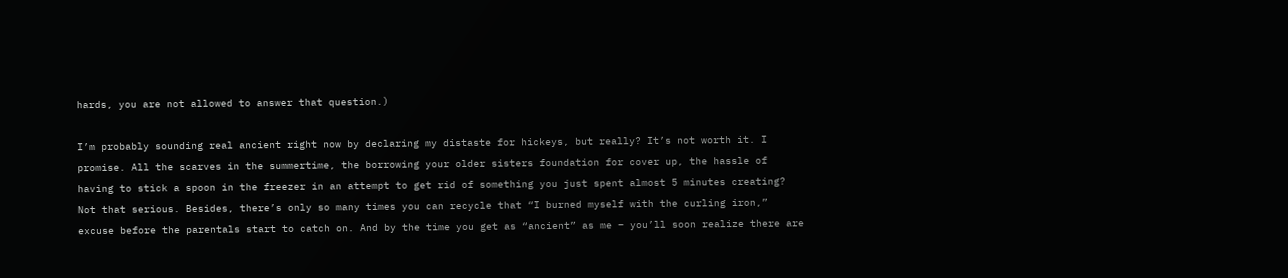hards, you are not allowed to answer that question.)

I’m probably sounding real ancient right now by declaring my distaste for hickeys, but really? It’s not worth it. I promise. All the scarves in the summertime, the borrowing your older sisters foundation for cover up, the hassle of having to stick a spoon in the freezer in an attempt to get rid of something you just spent almost 5 minutes creating? Not that serious. Besides, there’s only so many times you can recycle that “I burned myself with the curling iron,” excuse before the parentals start to catch on. And by the time you get as “ancient” as me – you’ll soon realize there are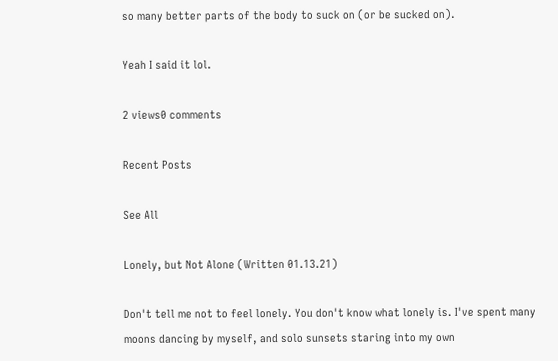so many better parts of the body to suck on (or be sucked on).

Yeah I said it lol.

2 views0 comments

Recent Posts

See All

Lonely, but Not Alone (Written 01.13.21)

Don't tell me not to feel lonely. You don't know what lonely is. I've spent many moons dancing by myself, and solo sunsets staring into my own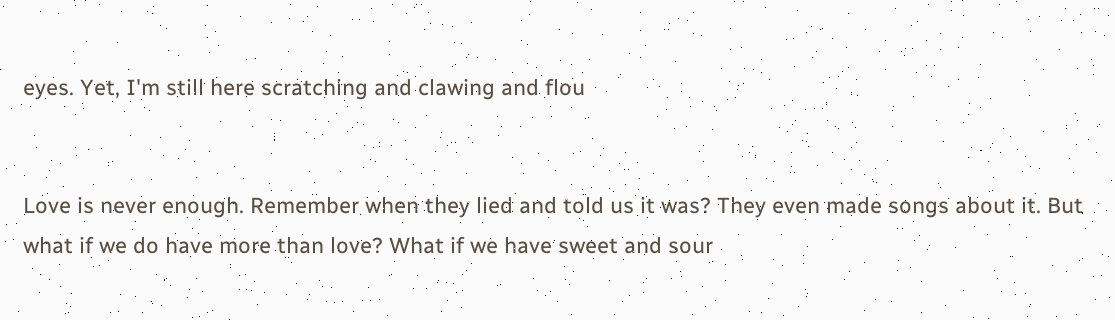eyes. Yet, I'm still here scratching and clawing and flou


Love is never enough. Remember when they lied and told us it was? They even made songs about it. But what if we do have more than love? What if we have sweet and sour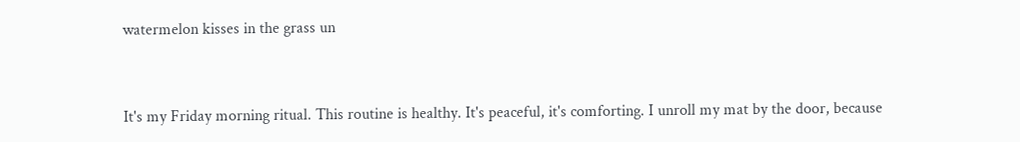watermelon kisses in the grass un


It's my Friday morning ritual. This routine is healthy. It's peaceful, it's comforting. I unroll my mat by the door, because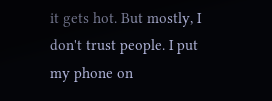it gets hot. But mostly, I don't trust people. I put my phone on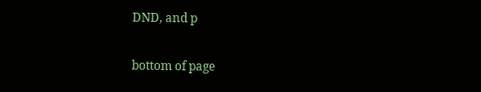DND, and p


bottom of page